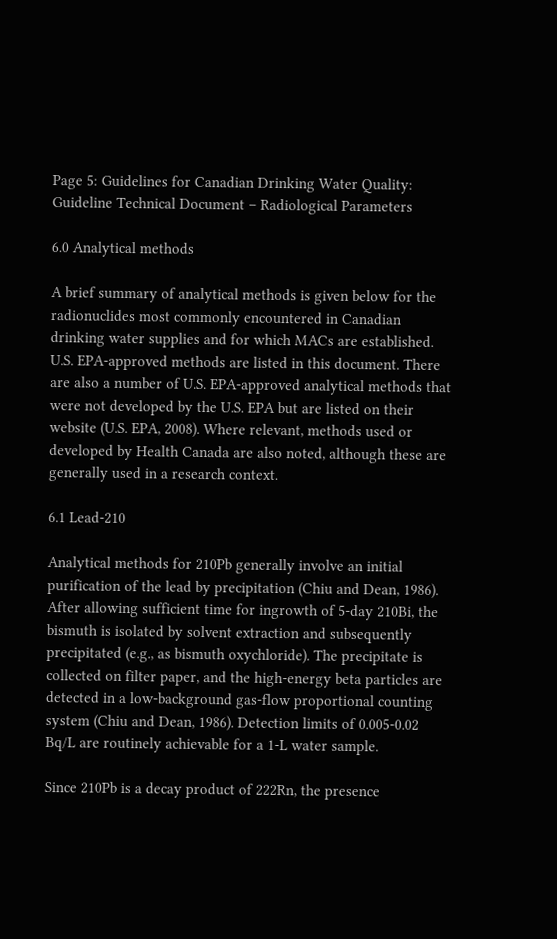Page 5: Guidelines for Canadian Drinking Water Quality: Guideline Technical Document – Radiological Parameters

6.0 Analytical methods

A brief summary of analytical methods is given below for the radionuclides most commonly encountered in Canadian drinking water supplies and for which MACs are established. U.S. EPA-approved methods are listed in this document. There are also a number of U.S. EPA-approved analytical methods that were not developed by the U.S. EPA but are listed on their website (U.S. EPA, 2008). Where relevant, methods used or developed by Health Canada are also noted, although these are generally used in a research context.

6.1 Lead-210

Analytical methods for 210Pb generally involve an initial purification of the lead by precipitation (Chiu and Dean, 1986). After allowing sufficient time for ingrowth of 5-day 210Bi, the bismuth is isolated by solvent extraction and subsequently precipitated (e.g., as bismuth oxychloride). The precipitate is collected on filter paper, and the high-energy beta particles are detected in a low-background gas-flow proportional counting system (Chiu and Dean, 1986). Detection limits of 0.005-0.02 Bq/L are routinely achievable for a 1-L water sample.

Since 210Pb is a decay product of 222Rn, the presence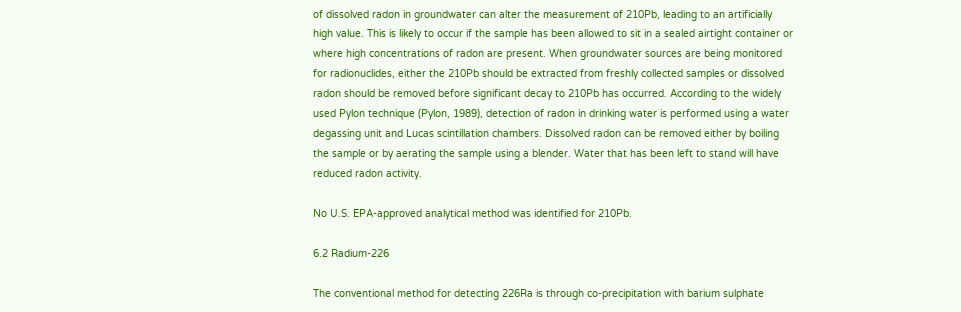of dissolved radon in groundwater can alter the measurement of 210Pb, leading to an artificially high value. This is likely to occur if the sample has been allowed to sit in a sealed airtight container or where high concentrations of radon are present. When groundwater sources are being monitored for radionuclides, either the 210Pb should be extracted from freshly collected samples or dissolved radon should be removed before significant decay to 210Pb has occurred. According to the widely used Pylon technique (Pylon, 1989), detection of radon in drinking water is performed using a water degassing unit and Lucas scintillation chambers. Dissolved radon can be removed either by boiling the sample or by aerating the sample using a blender. Water that has been left to stand will have reduced radon activity.

No U.S. EPA-approved analytical method was identified for 210Pb.

6.2 Radium-226

The conventional method for detecting 226Ra is through co-precipitation with barium sulphate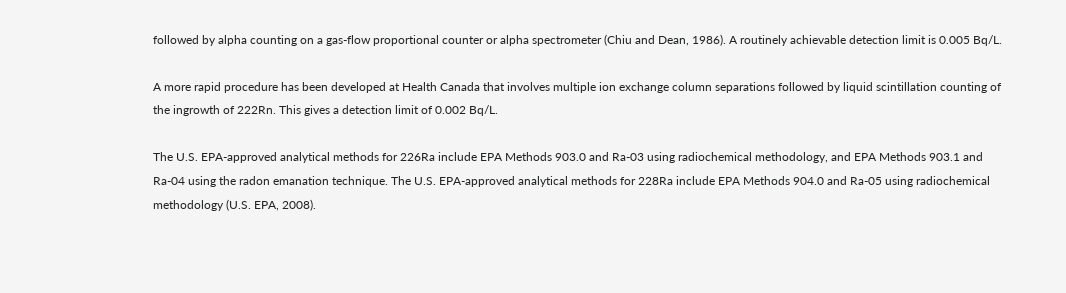followed by alpha counting on a gas-flow proportional counter or alpha spectrometer (Chiu and Dean, 1986). A routinely achievable detection limit is 0.005 Bq/L.

A more rapid procedure has been developed at Health Canada that involves multiple ion exchange column separations followed by liquid scintillation counting of the ingrowth of 222Rn. This gives a detection limit of 0.002 Bq/L.

The U.S. EPA-approved analytical methods for 226Ra include EPA Methods 903.0 and Ra-03 using radiochemical methodology, and EPA Methods 903.1 and Ra-04 using the radon emanation technique. The U.S. EPA-approved analytical methods for 228Ra include EPA Methods 904.0 and Ra-05 using radiochemical methodology (U.S. EPA, 2008).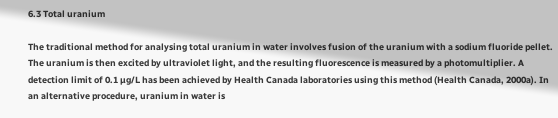6.3 Total uranium

The traditional method for analysing total uranium in water involves fusion of the uranium with a sodium fluoride pellet. The uranium is then excited by ultraviolet light, and the resulting fluorescence is measured by a photomultiplier. A detection limit of 0.1 µg/L has been achieved by Health Canada laboratories using this method (Health Canada, 2000a). In an alternative procedure, uranium in water is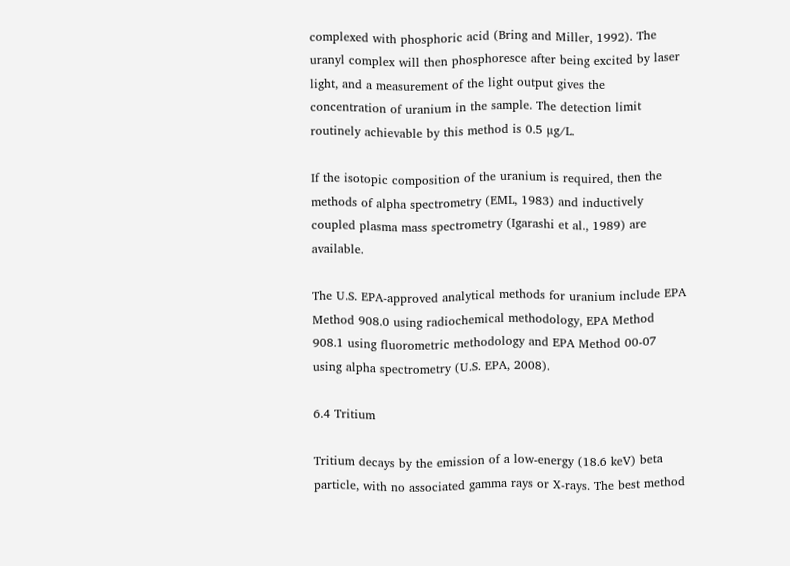complexed with phosphoric acid (Bring and Miller, 1992). The uranyl complex will then phosphoresce after being excited by laser light, and a measurement of the light output gives the concentration of uranium in the sample. The detection limit routinely achievable by this method is 0.5 µg/L.

If the isotopic composition of the uranium is required, then the methods of alpha spectrometry (EML, 1983) and inductively coupled plasma mass spectrometry (Igarashi et al., 1989) are available.

The U.S. EPA-approved analytical methods for uranium include EPA Method 908.0 using radiochemical methodology, EPA Method 908.1 using fluorometric methodology and EPA Method 00-07 using alpha spectrometry (U.S. EPA, 2008).

6.4 Tritium

Tritium decays by the emission of a low-energy (18.6 keV) beta particle, with no associated gamma rays or X-rays. The best method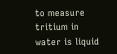to measure tritium in water is liquid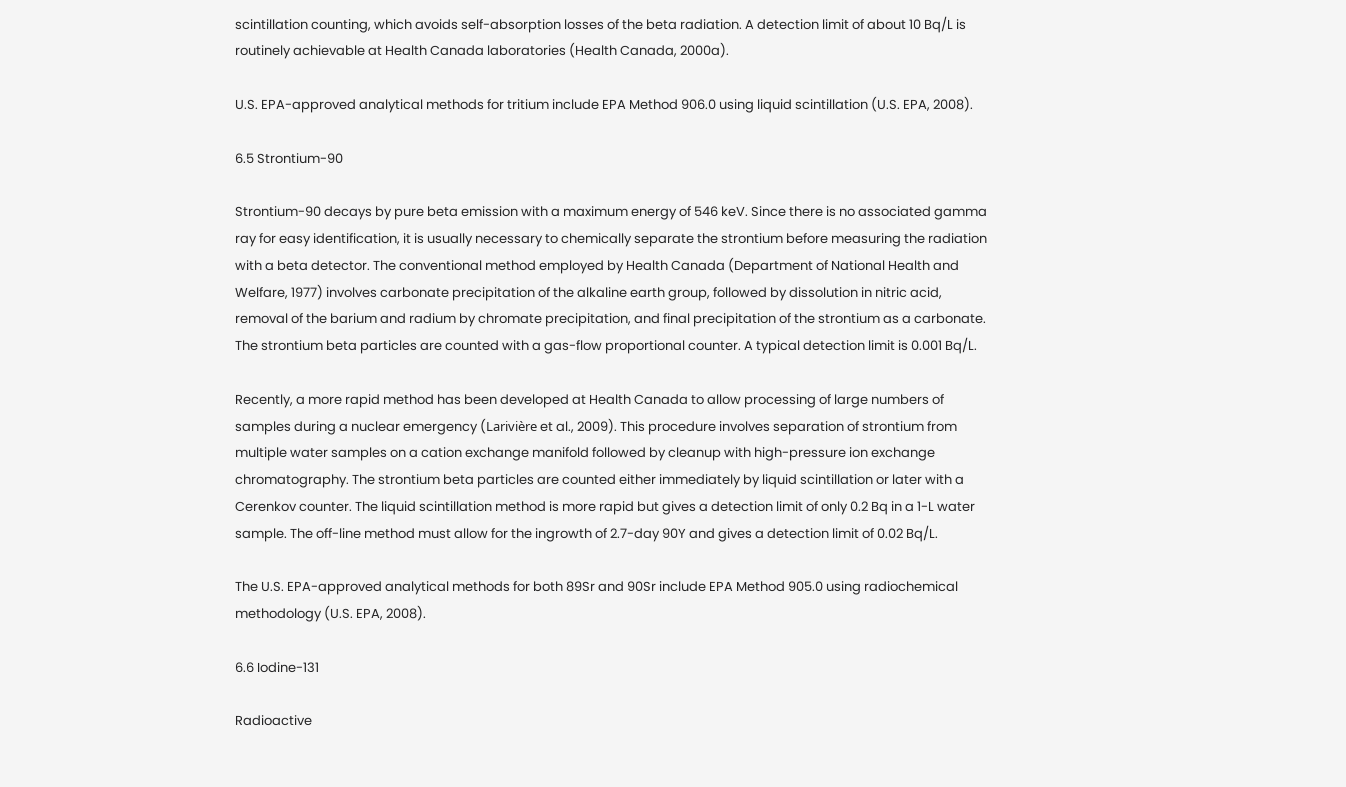scintillation counting, which avoids self-absorption losses of the beta radiation. A detection limit of about 10 Bq/L is routinely achievable at Health Canada laboratories (Health Canada, 2000a).

U.S. EPA-approved analytical methods for tritium include EPA Method 906.0 using liquid scintillation (U.S. EPA, 2008).

6.5 Strontium-90

Strontium-90 decays by pure beta emission with a maximum energy of 546 keV. Since there is no associated gamma ray for easy identification, it is usually necessary to chemically separate the strontium before measuring the radiation with a beta detector. The conventional method employed by Health Canada (Department of National Health and Welfare, 1977) involves carbonate precipitation of the alkaline earth group, followed by dissolution in nitric acid, removal of the barium and radium by chromate precipitation, and final precipitation of the strontium as a carbonate. The strontium beta particles are counted with a gas-flow proportional counter. A typical detection limit is 0.001 Bq/L.

Recently, a more rapid method has been developed at Health Canada to allow processing of large numbers of samples during a nuclear emergency (Larivière et al., 2009). This procedure involves separation of strontium from multiple water samples on a cation exchange manifold followed by cleanup with high-pressure ion exchange chromatography. The strontium beta particles are counted either immediately by liquid scintillation or later with a Cerenkov counter. The liquid scintillation method is more rapid but gives a detection limit of only 0.2 Bq in a 1-L water sample. The off-line method must allow for the ingrowth of 2.7-day 90Y and gives a detection limit of 0.02 Bq/L.

The U.S. EPA-approved analytical methods for both 89Sr and 90Sr include EPA Method 905.0 using radiochemical methodology (U.S. EPA, 2008).

6.6 Iodine-131

Radioactive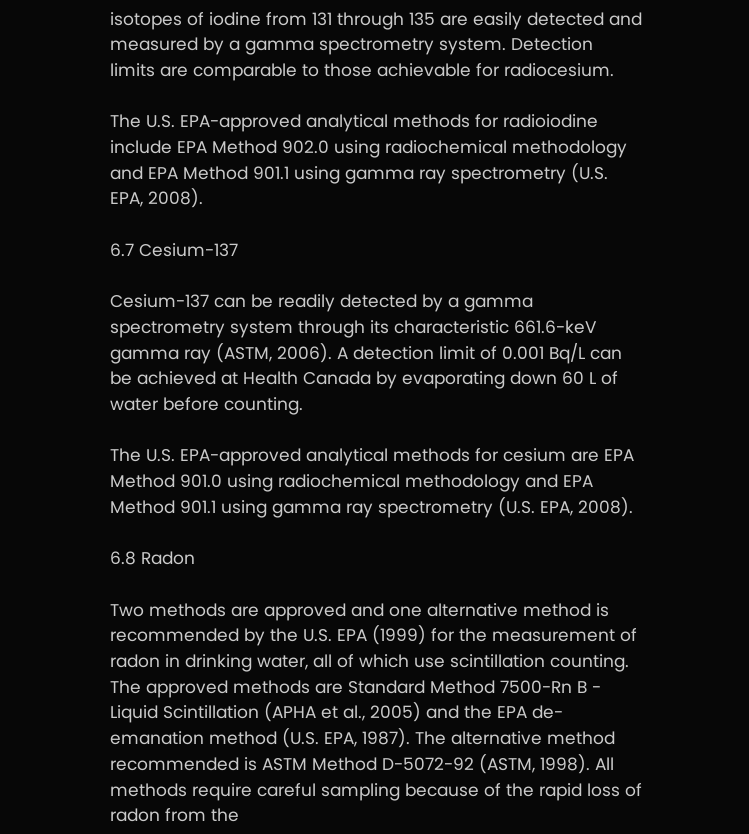isotopes of iodine from 131 through 135 are easily detected and measured by a gamma spectrometry system. Detection limits are comparable to those achievable for radiocesium.

The U.S. EPA-approved analytical methods for radioiodine include EPA Method 902.0 using radiochemical methodology and EPA Method 901.1 using gamma ray spectrometry (U.S. EPA, 2008).

6.7 Cesium-137

Cesium-137 can be readily detected by a gamma spectrometry system through its characteristic 661.6-keV gamma ray (ASTM, 2006). A detection limit of 0.001 Bq/L can be achieved at Health Canada by evaporating down 60 L of water before counting.

The U.S. EPA-approved analytical methods for cesium are EPA Method 901.0 using radiochemical methodology and EPA Method 901.1 using gamma ray spectrometry (U.S. EPA, 2008).

6.8 Radon

Two methods are approved and one alternative method is recommended by the U.S. EPA (1999) for the measurement of radon in drinking water, all of which use scintillation counting. The approved methods are Standard Method 7500-Rn B - Liquid Scintillation (APHA et al., 2005) and the EPA de-emanation method (U.S. EPA, 1987). The alternative method recommended is ASTM Method D-5072-92 (ASTM, 1998). All methods require careful sampling because of the rapid loss of radon from the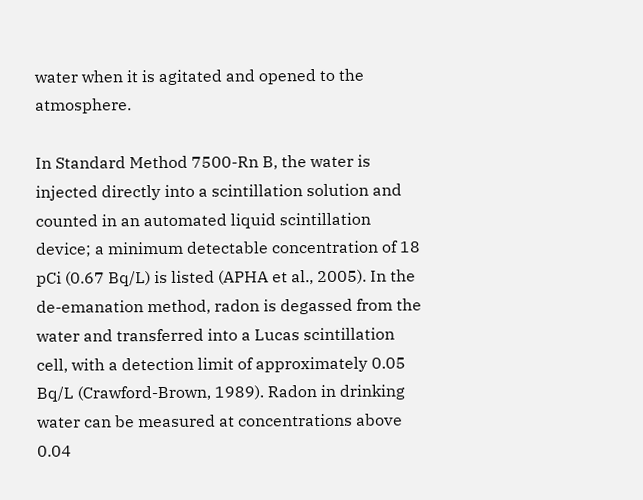water when it is agitated and opened to the atmosphere.

In Standard Method 7500-Rn B, the water is injected directly into a scintillation solution and counted in an automated liquid scintillation device; a minimum detectable concentration of 18 pCi (0.67 Bq/L) is listed (APHA et al., 2005). In the de-emanation method, radon is degassed from the water and transferred into a Lucas scintillation cell, with a detection limit of approximately 0.05 Bq/L (Crawford-Brown, 1989). Radon in drinking water can be measured at concentrations above 0.04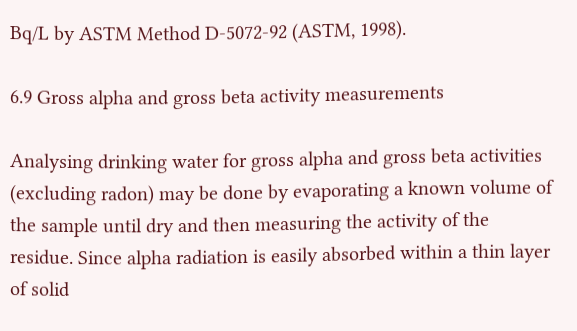Bq/L by ASTM Method D-5072-92 (ASTM, 1998).

6.9 Gross alpha and gross beta activity measurements

Analysing drinking water for gross alpha and gross beta activities (excluding radon) may be done by evaporating a known volume of the sample until dry and then measuring the activity of the residue. Since alpha radiation is easily absorbed within a thin layer of solid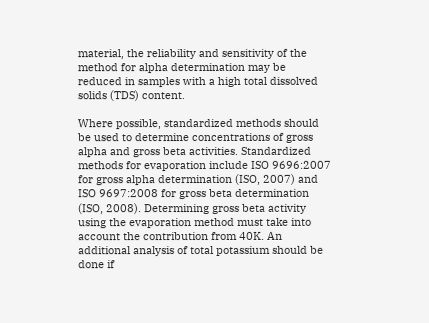material, the reliability and sensitivity of the method for alpha determination may be reduced in samples with a high total dissolved solids (TDS) content.

Where possible, standardized methods should be used to determine concentrations of gross alpha and gross beta activities. Standardized methods for evaporation include ISO 9696:2007 for gross alpha determination (ISO, 2007) and ISO 9697:2008 for gross beta determination (ISO, 2008). Determining gross beta activity using the evaporation method must take into account the contribution from 40K. An additional analysis of total potassium should be done if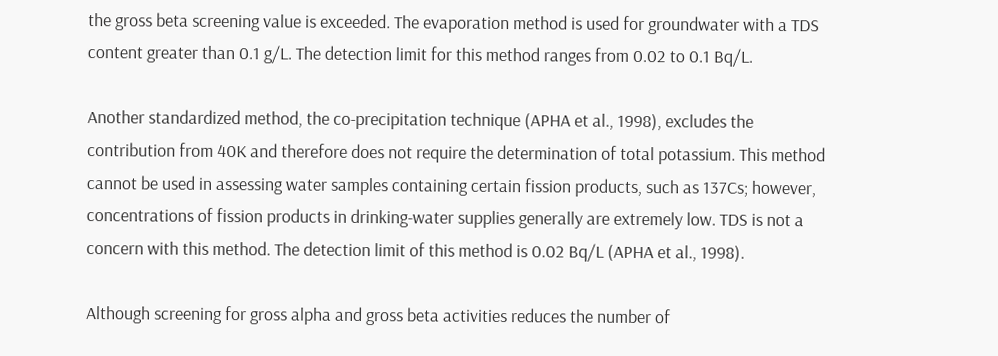the gross beta screening value is exceeded. The evaporation method is used for groundwater with a TDS content greater than 0.1 g/L. The detection limit for this method ranges from 0.02 to 0.1 Bq/L.

Another standardized method, the co-precipitation technique (APHA et al., 1998), excludes the contribution from 40K and therefore does not require the determination of total potassium. This method cannot be used in assessing water samples containing certain fission products, such as 137Cs; however, concentrations of fission products in drinking-water supplies generally are extremely low. TDS is not a concern with this method. The detection limit of this method is 0.02 Bq/L (APHA et al., 1998).

Although screening for gross alpha and gross beta activities reduces the number of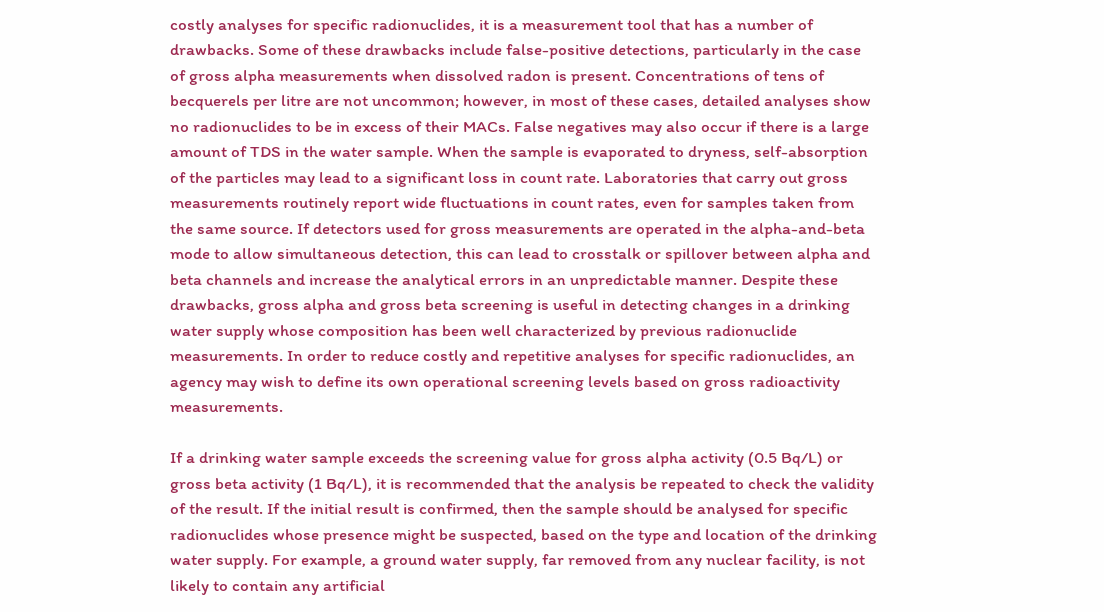costly analyses for specific radionuclides, it is a measurement tool that has a number of drawbacks. Some of these drawbacks include false-positive detections, particularly in the case of gross alpha measurements when dissolved radon is present. Concentrations of tens of becquerels per litre are not uncommon; however, in most of these cases, detailed analyses show no radionuclides to be in excess of their MACs. False negatives may also occur if there is a large amount of TDS in the water sample. When the sample is evaporated to dryness, self-absorption of the particles may lead to a significant loss in count rate. Laboratories that carry out gross measurements routinely report wide fluctuations in count rates, even for samples taken from the same source. If detectors used for gross measurements are operated in the alpha-and-beta mode to allow simultaneous detection, this can lead to crosstalk or spillover between alpha and beta channels and increase the analytical errors in an unpredictable manner. Despite these drawbacks, gross alpha and gross beta screening is useful in detecting changes in a drinking water supply whose composition has been well characterized by previous radionuclide measurements. In order to reduce costly and repetitive analyses for specific radionuclides, an agency may wish to define its own operational screening levels based on gross radioactivity measurements.

If a drinking water sample exceeds the screening value for gross alpha activity (0.5 Bq/L) or gross beta activity (1 Bq/L), it is recommended that the analysis be repeated to check the validity of the result. If the initial result is confirmed, then the sample should be analysed for specific radionuclides whose presence might be suspected, based on the type and location of the drinking water supply. For example, a ground water supply, far removed from any nuclear facility, is not likely to contain any artificial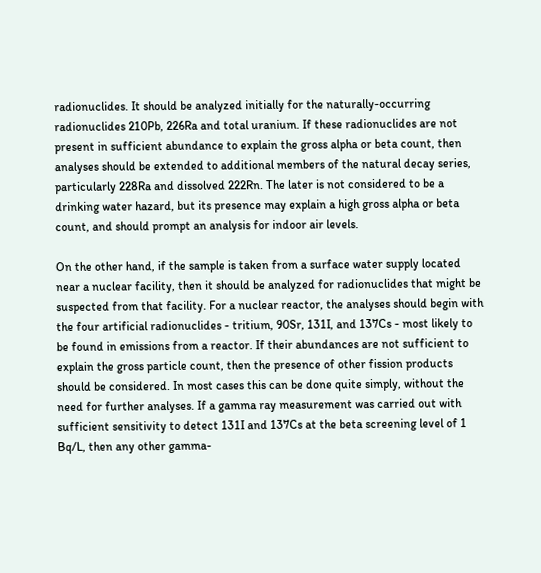radionuclides. It should be analyzed initially for the naturally-occurring radionuclides 210Pb, 226Ra and total uranium. If these radionuclides are not present in sufficient abundance to explain the gross alpha or beta count, then analyses should be extended to additional members of the natural decay series, particularly 228Ra and dissolved 222Rn. The later is not considered to be a drinking water hazard, but its presence may explain a high gross alpha or beta count, and should prompt an analysis for indoor air levels.

On the other hand, if the sample is taken from a surface water supply located near a nuclear facility, then it should be analyzed for radionuclides that might be suspected from that facility. For a nuclear reactor, the analyses should begin with the four artificial radionuclides - tritium, 90Sr, 131I, and 137Cs - most likely to be found in emissions from a reactor. If their abundances are not sufficient to explain the gross particle count, then the presence of other fission products should be considered. In most cases this can be done quite simply, without the need for further analyses. If a gamma ray measurement was carried out with sufficient sensitivity to detect 131I and 137Cs at the beta screening level of 1 Bq/L, then any other gamma-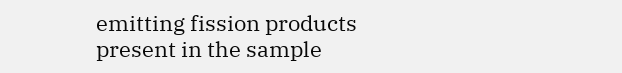emitting fission products present in the sample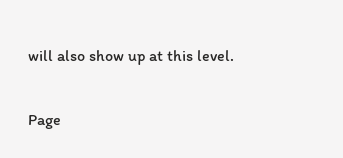will also show up at this level.

Page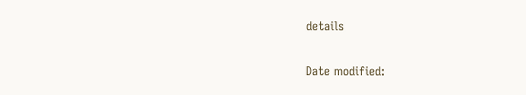details

Date modified: